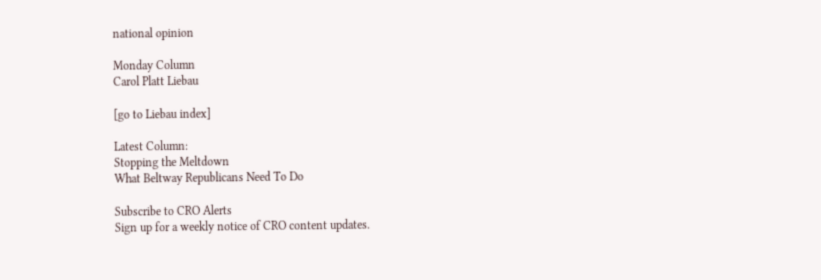national opinion

Monday Column
Carol Platt Liebau

[go to Liebau index]

Latest Column:
Stopping the Meltdown
What Beltway Republicans Need To Do

Subscribe to CRO Alerts
Sign up for a weekly notice of CRO content updates.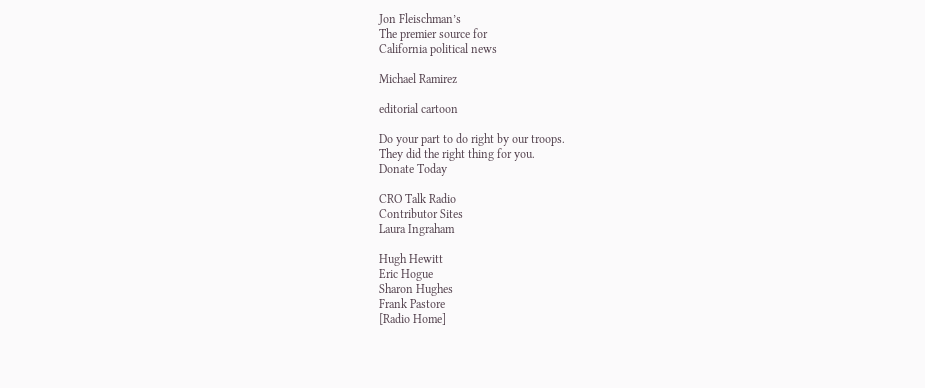Jon Fleischman’s
The premier source for
California political news

Michael Ramirez

editorial cartoon

Do your part to do right by our troops.
They did the right thing for you.
Donate Today

CRO Talk Radio
Contributor Sites
Laura Ingraham

Hugh Hewitt
Eric Hogue
Sharon Hughes
Frank Pastore
[Radio Home]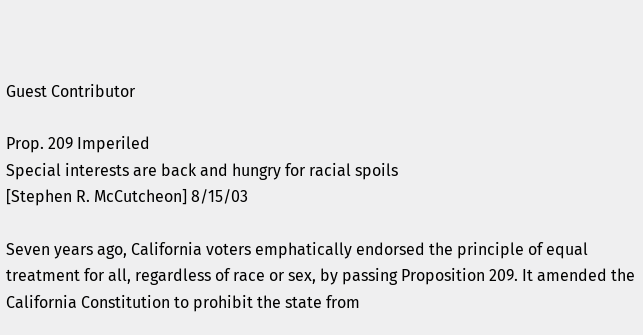Guest Contributor

Prop. 209 Imperiled
Special interests are back and hungry for racial spoils
[Stephen R. McCutcheon] 8/15/03

Seven years ago, California voters emphatically endorsed the principle of equal treatment for all, regardless of race or sex, by passing Proposition 209. It amended the California Constitution to prohibit the state from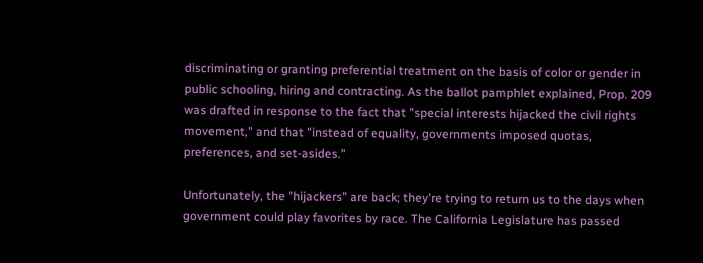discriminating or granting preferential treatment on the basis of color or gender in public schooling, hiring and contracting. As the ballot pamphlet explained, Prop. 209 was drafted in response to the fact that "special interests hijacked the civil rights movement," and that "instead of equality, governments imposed quotas, preferences, and set-asides."

Unfortunately, the "hijackers" are back; they're trying to return us to the days when government could play favorites by race. The California Legislature has passed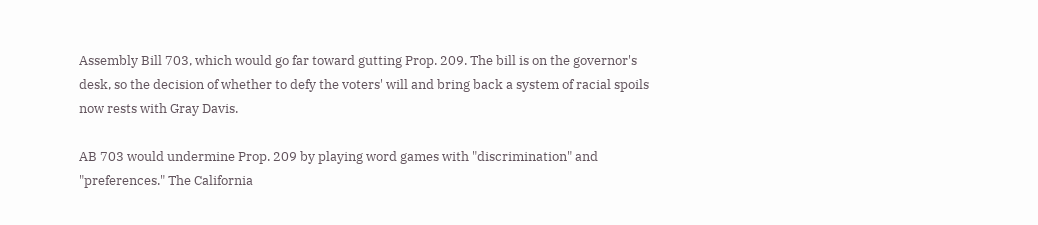Assembly Bill 703, which would go far toward gutting Prop. 209. The bill is on the governor's desk, so the decision of whether to defy the voters' will and bring back a system of racial spoils now rests with Gray Davis.

AB 703 would undermine Prop. 209 by playing word games with "discrimination" and "preferences." The California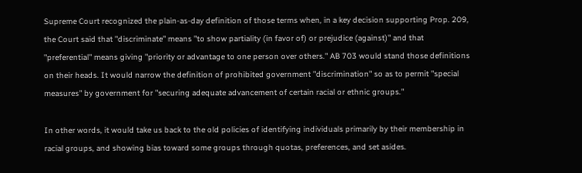Supreme Court recognized the plain-as-day definition of those terms when, in a key decision supporting Prop. 209, the Court said that "discriminate" means "to show partiality (in favor of) or prejudice (against)" and that "preferential" means giving "priority or advantage to one person over others." AB 703 would stand those definitions on their heads. It would narrow the definition of prohibited government "discrimination" so as to permit "special measures" by government for "securing adequate advancement of certain racial or ethnic groups."

In other words, it would take us back to the old policies of identifying individuals primarily by their membership in racial groups, and showing bias toward some groups through quotas, preferences, and set asides.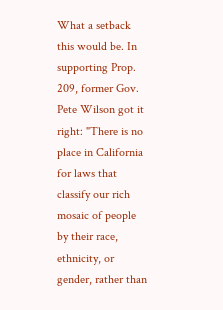What a setback this would be. In supporting Prop. 209, former Gov. Pete Wilson got it right: "There is no place in California for laws that classify our rich mosaic of people by their race, ethnicity, or gender, rather than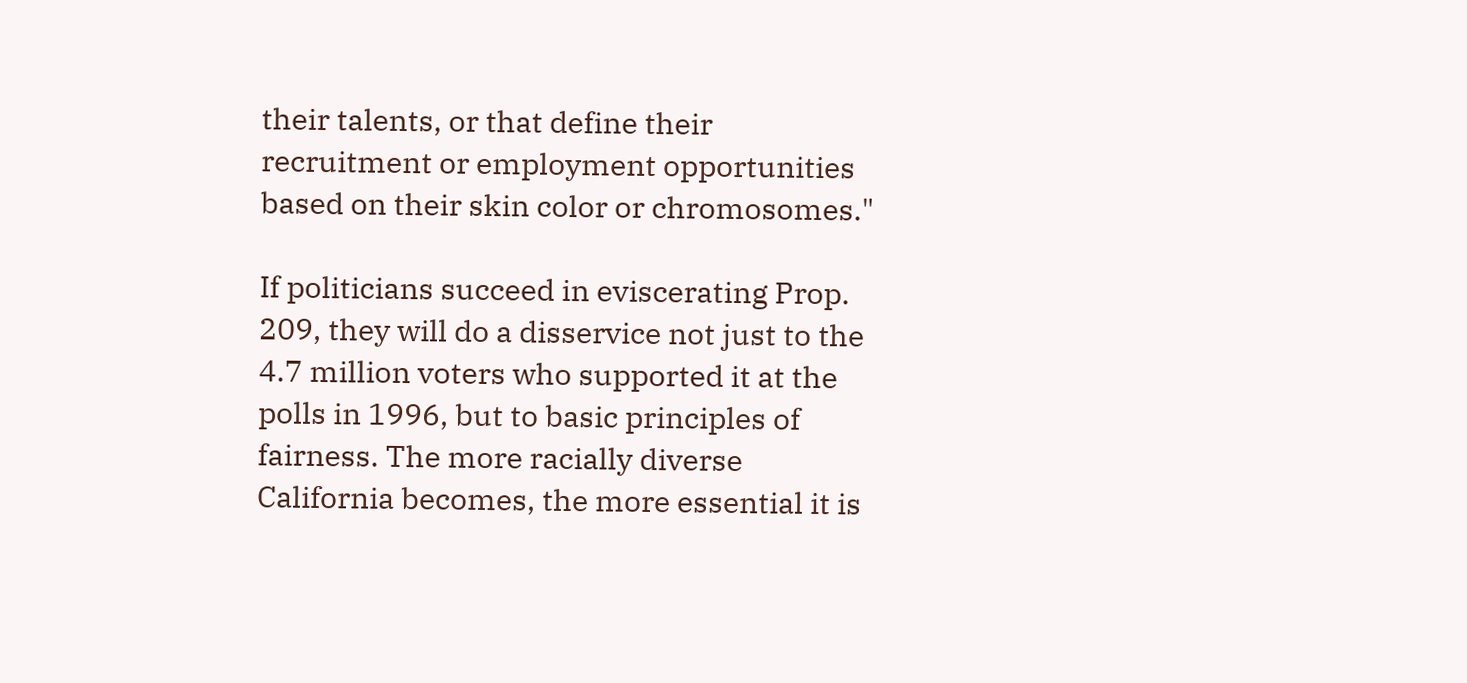their talents, or that define their recruitment or employment opportunities based on their skin color or chromosomes."

If politicians succeed in eviscerating Prop. 209, they will do a disservice not just to the 4.7 million voters who supported it at the polls in 1996, but to basic principles of fairness. The more racially diverse California becomes, the more essential it is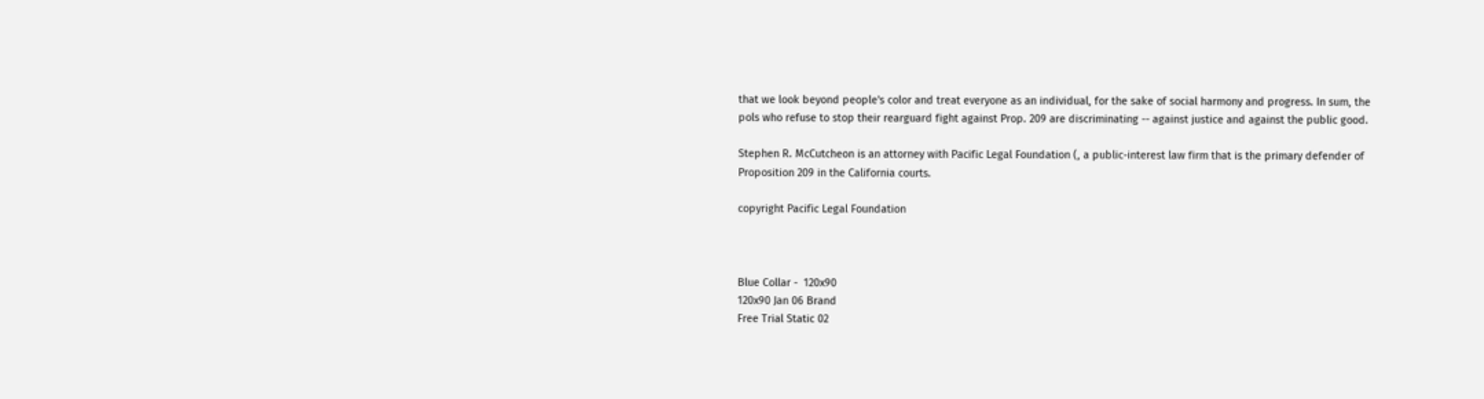that we look beyond people's color and treat everyone as an individual, for the sake of social harmony and progress. In sum, the pols who refuse to stop their rearguard fight against Prop. 209 are discriminating -- against justice and against the public good.

Stephen R. McCutcheon is an attorney with Pacific Legal Foundation (, a public-interest law firm that is the primary defender of Proposition 209 in the California courts.

copyright Pacific Legal Foundation



Blue Collar -  120x90
120x90 Jan 06 Brand
Free Trial Static 02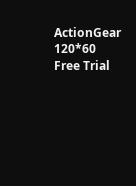ActionGear 120*60
Free Trial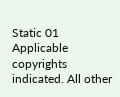Static 01
Applicable copyrights indicated. All other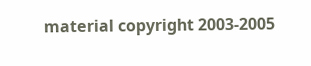material copyright 2003-2005